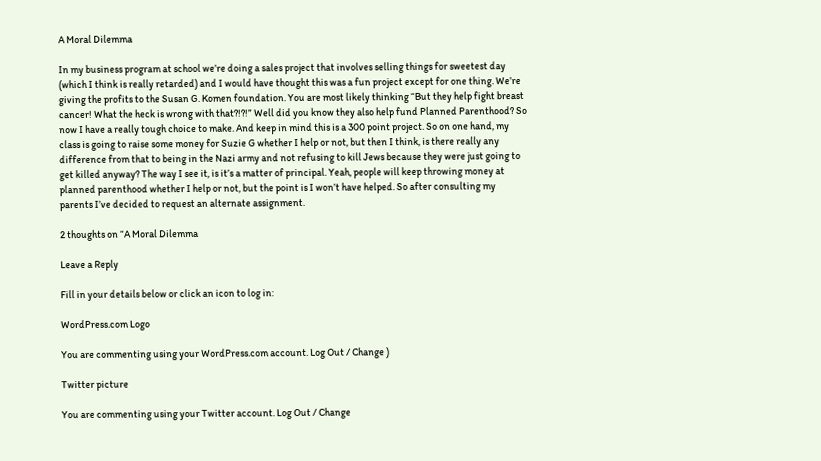A Moral Dilemma

In my business program at school we’re doing a sales project that involves selling things for sweetest day (which I think is really retarded) and I would have thought this was a fun project except for one thing. We’re giving the profits to the Susan G. Komen foundation. You are most likely thinking “But they help fight breast cancer! What the heck is wrong with that?!?!” Well did you know they also help fund Planned Parenthood? So now I have a really tough choice to make. And keep in mind this is a 300 point project. So on one hand, my class is going to raise some money for Suzie G whether I help or not, but then I think, is there really any difference from that to being in the Nazi army and not refusing to kill Jews because they were just going to get killed anyway? The way I see it, is it’s a matter of principal. Yeah, people will keep throwing money at planned parenthood whether I help or not, but the point is I won’t have helped. So after consulting my parents I’ve decided to request an alternate assignment.

2 thoughts on “A Moral Dilemma

Leave a Reply

Fill in your details below or click an icon to log in:

WordPress.com Logo

You are commenting using your WordPress.com account. Log Out / Change )

Twitter picture

You are commenting using your Twitter account. Log Out / Change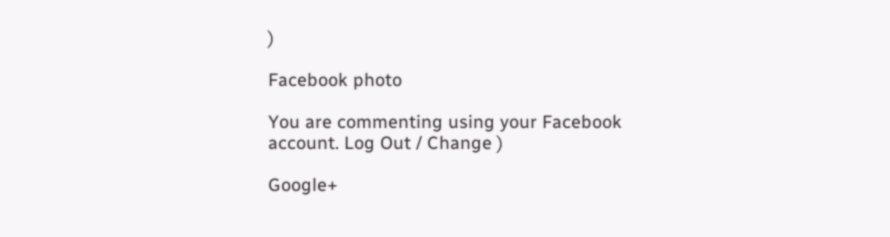)

Facebook photo

You are commenting using your Facebook account. Log Out / Change )

Google+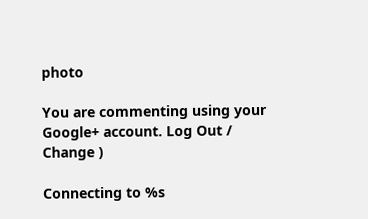photo

You are commenting using your Google+ account. Log Out / Change )

Connecting to %s